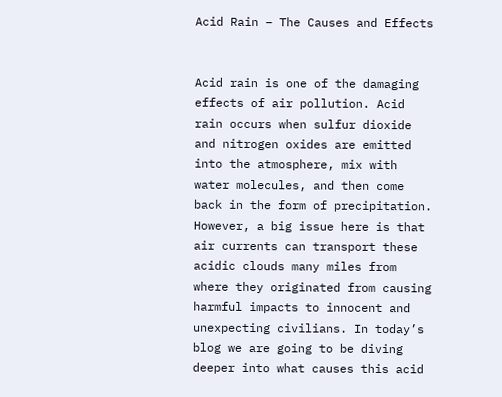Acid Rain – The Causes and Effects


Acid rain is one of the damaging effects of air pollution. Acid rain occurs when sulfur dioxide and nitrogen oxides are emitted into the atmosphere, mix with water molecules, and then come back in the form of precipitation. However, a big issue here is that air currents can transport these acidic clouds many miles from where they originated from causing harmful impacts to innocent and unexpecting civilians. In today’s blog we are going to be diving deeper into what causes this acid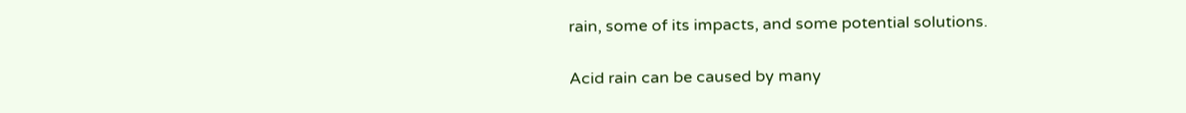rain, some of its impacts, and some potential solutions.


Acid rain can be caused by many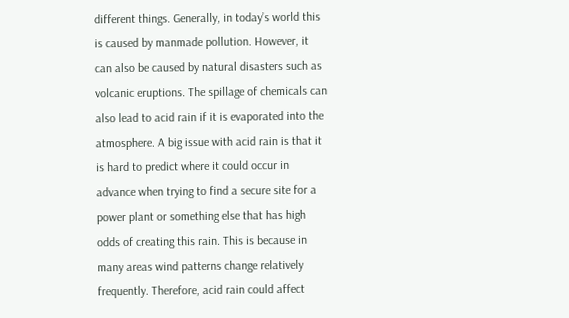different things. Generally, in today’s world this is caused by manmade pollution. However, it can also be caused by natural disasters such as volcanic eruptions. The spillage of chemicals can also lead to acid rain if it is evaporated into the atmosphere. A big issue with acid rain is that it is hard to predict where it could occur in advance when trying to find a secure site for a power plant or something else that has high odds of creating this rain. This is because in many areas wind patterns change relatively frequently. Therefore, acid rain could affect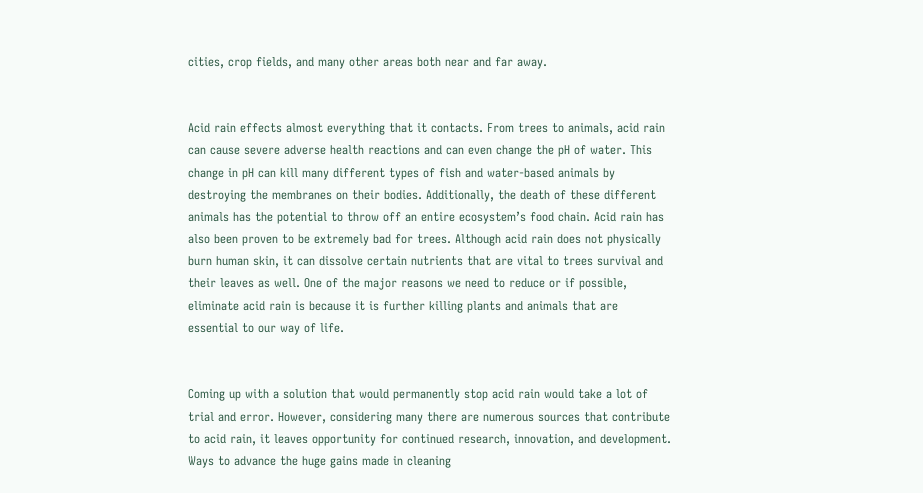cities, crop fields, and many other areas both near and far away.


Acid rain effects almost everything that it contacts. From trees to animals, acid rain can cause severe adverse health reactions and can even change the pH of water. This change in pH can kill many different types of fish and water-based animals by destroying the membranes on their bodies. Additionally, the death of these different animals has the potential to throw off an entire ecosystem’s food chain. Acid rain has also been proven to be extremely bad for trees. Although acid rain does not physically burn human skin, it can dissolve certain nutrients that are vital to trees survival and their leaves as well. One of the major reasons we need to reduce or if possible, eliminate acid rain is because it is further killing plants and animals that are essential to our way of life.


Coming up with a solution that would permanently stop acid rain would take a lot of trial and error. However, considering many there are numerous sources that contribute to acid rain, it leaves opportunity for continued research, innovation, and development. Ways to advance the huge gains made in cleaning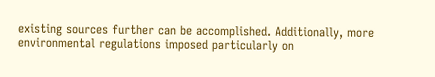existing sources further can be accomplished. Additionally, more environmental regulations imposed particularly on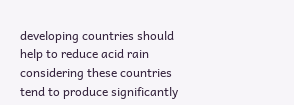developing countries should help to reduce acid rain considering these countries tend to produce significantly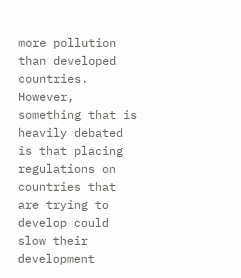more pollution than developed countries. However, something that is heavily debated is that placing regulations on countries that are trying to develop could slow their development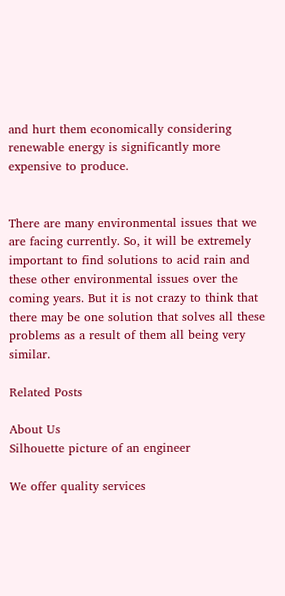and hurt them economically considering renewable energy is significantly more expensive to produce.


There are many environmental issues that we are facing currently. So, it will be extremely important to find solutions to acid rain and these other environmental issues over the coming years. But it is not crazy to think that there may be one solution that solves all these problems as a result of them all being very similar.

Related Posts

About Us
Silhouette picture of an engineer

We offer quality services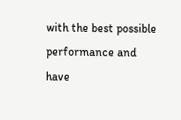with the best possible performance and have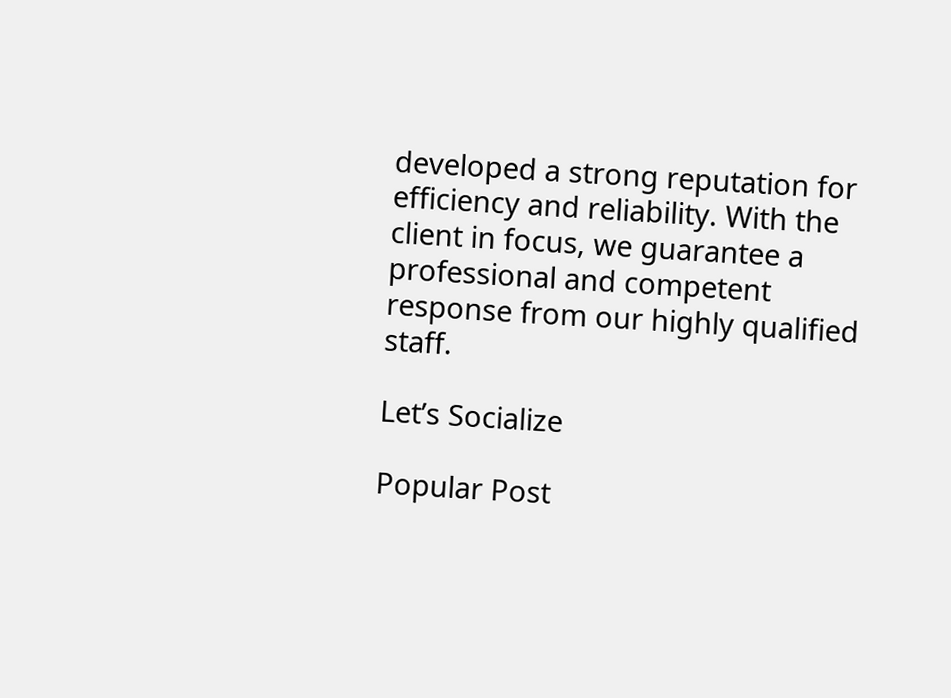developed a strong reputation for efficiency and reliability. With the client in focus, we guarantee a professional and competent response from our highly qualified staff.

Let’s Socialize

Popular Post